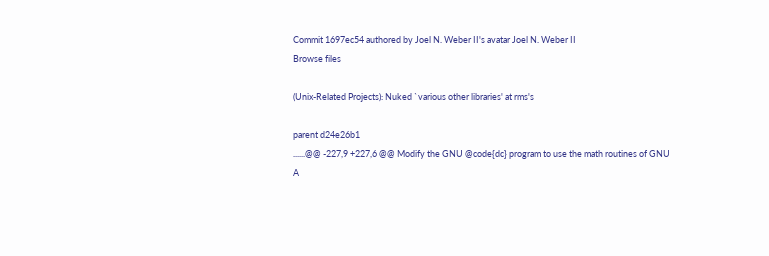Commit 1697ec54 authored by Joel N. Weber II's avatar Joel N. Weber II
Browse files

(Unix-Related Projects): Nuked `various other libraries' at rms's

parent d24e26b1
......@@ -227,9 +227,6 @@ Modify the GNU @code{dc} program to use the math routines of GNU
A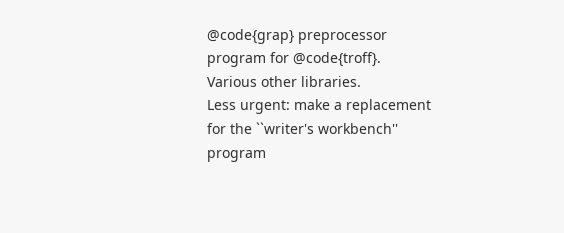@code{grap} preprocessor program for @code{troff}.
Various other libraries.
Less urgent: make a replacement for the ``writer's workbench'' program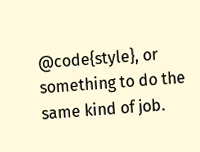@code{style}, or something to do the same kind of job.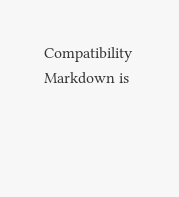Compatibility
Markdown is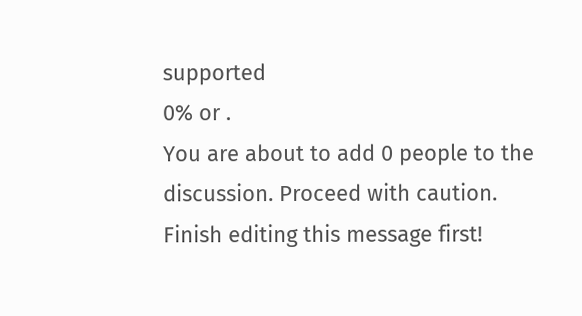supported
0% or .
You are about to add 0 people to the discussion. Proceed with caution.
Finish editing this message first!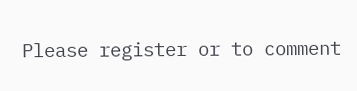Please register or to comment